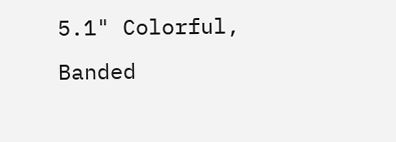5.1" Colorful, Banded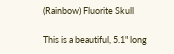(Rainbow) Fluorite Skull

This is a beautiful, 5.1" long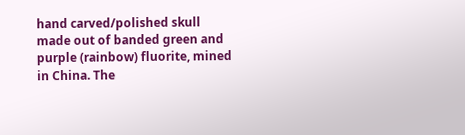hand carved/polished skull made out of banded green and purple (rainbow) fluorite, mined in China. The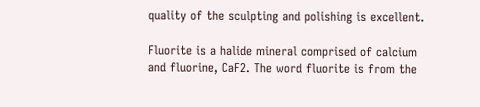quality of the sculpting and polishing is excellent.

Fluorite is a halide mineral comprised of calcium and fluorine, CaF2. The word fluorite is from the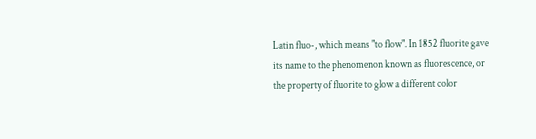Latin fluo-, which means "to flow". In 1852 fluorite gave its name to the phenomenon known as fluorescence, or the property of fluorite to glow a different color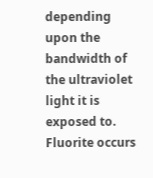depending upon the bandwidth of the ultraviolet light it is exposed to. Fluorite occurs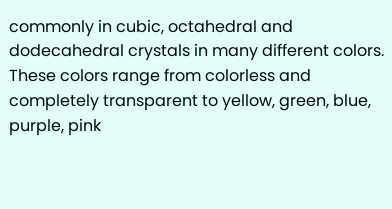commonly in cubic, octahedral and dodecahedral crystals in many different colors. These colors range from colorless and completely transparent to yellow, green, blue, purple, pink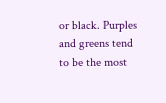or black. Purples and greens tend to be the most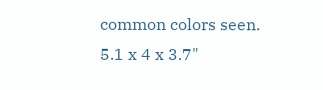common colors seen.
5.1 x 4 x 3.7"